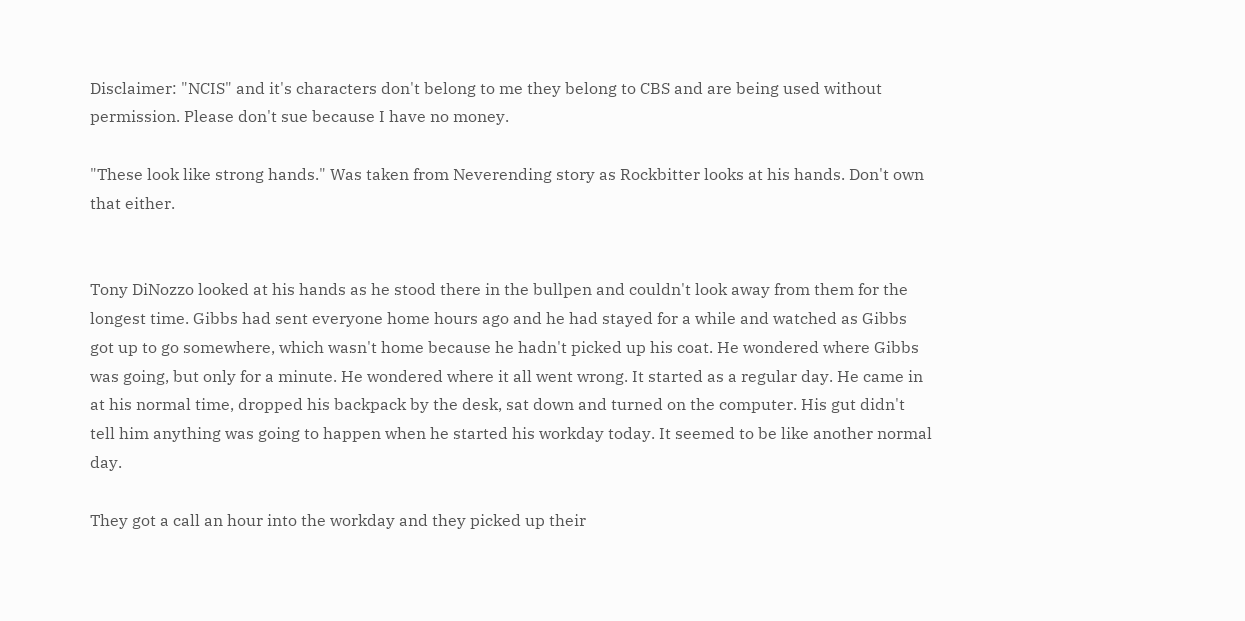Disclaimer: "NCIS" and it's characters don't belong to me they belong to CBS and are being used without permission. Please don't sue because I have no money.

"These look like strong hands." Was taken from Neverending story as Rockbitter looks at his hands. Don't own that either.


Tony DiNozzo looked at his hands as he stood there in the bullpen and couldn't look away from them for the longest time. Gibbs had sent everyone home hours ago and he had stayed for a while and watched as Gibbs got up to go somewhere, which wasn't home because he hadn't picked up his coat. He wondered where Gibbs was going, but only for a minute. He wondered where it all went wrong. It started as a regular day. He came in at his normal time, dropped his backpack by the desk, sat down and turned on the computer. His gut didn't tell him anything was going to happen when he started his workday today. It seemed to be like another normal day.

They got a call an hour into the workday and they picked up their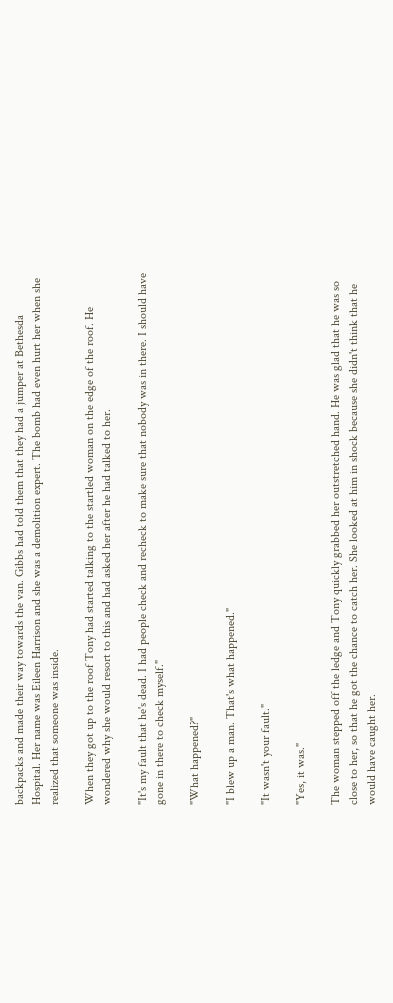backpacks and made their way towards the van. Gibbs had told them that they had a jumper at Bethesda Hospital. Her name was Eileen Harrison and she was a demolition expert. The bomb had even hurt her when she realized that someone was inside.

When they got up to the roof Tony had started talking to the startled woman on the edge of the roof. He wondered why she would resort to this and had asked her after he had talked to her.

"It's my fault that he's dead. I had people check and recheck to make sure that nobody was in there. I should have gone in there to check myself."

"What happened?"

"I blew up a man. That's what happened."

"It wasn't your fault."

"Yes, it was."

The woman stepped off the ledge and Tony quickly grabbed her outstretched hand. He was glad that he was so close to her, so that he got the chance to catch her. She looked at him in shock because she didn't think that he would have caught her.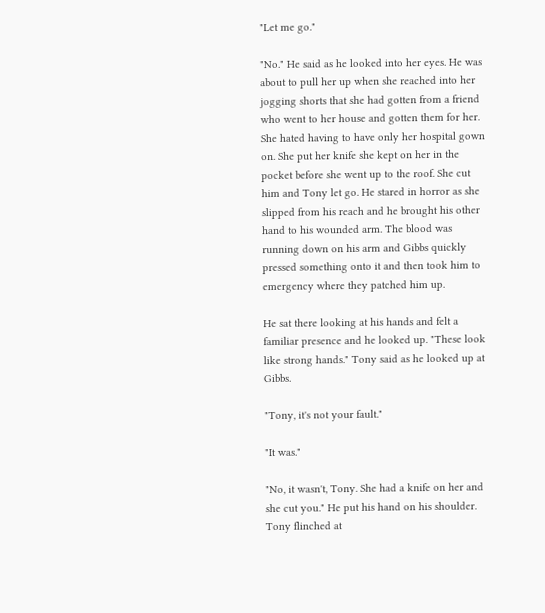"Let me go."

"No." He said as he looked into her eyes. He was about to pull her up when she reached into her jogging shorts that she had gotten from a friend who went to her house and gotten them for her. She hated having to have only her hospital gown on. She put her knife she kept on her in the pocket before she went up to the roof. She cut him and Tony let go. He stared in horror as she slipped from his reach and he brought his other hand to his wounded arm. The blood was running down on his arm and Gibbs quickly pressed something onto it and then took him to emergency where they patched him up.

He sat there looking at his hands and felt a familiar presence and he looked up. "These look like strong hands." Tony said as he looked up at Gibbs.

"Tony, it's not your fault."

"It was."

"No, it wasn't, Tony. She had a knife on her and she cut you." He put his hand on his shoulder. Tony flinched at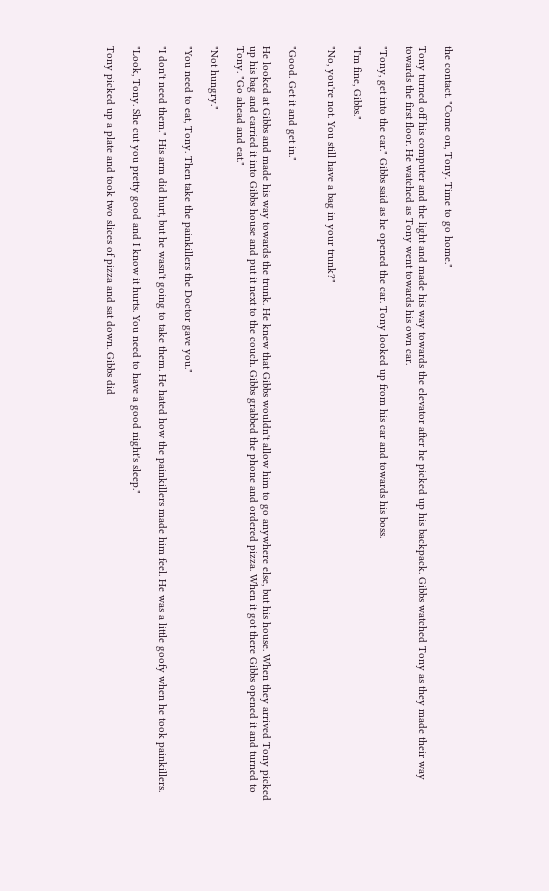the contact. "Come on, Tony. Time to go home."

Tony turned off his computer and the light and made his way towards the elevator after he picked up his backpack. Gibbs watched Tony as they made their way towards the first floor. He watched as Tony went towards his own car.

"Tony, get into the car." Gibbs said as he opened the car. Tony looked up from his car and towards his boss.

"I'm fine, Gibbs."

"No, you're not. You still have a bag in your trunk?"


"Good. Get it and get in."

He looked at Gibbs and made his way towards the trunk. He knew that Gibbs wouldn't allow him to go anywhere else, but his house. When they arrived Tony picked up his bag and carried it into Gibbs house and put it next to the couch. Gibbs grabbed the phone and ordered pizza. When it got there Gibbs opened it and turned to Tony. "Go ahead and eat."

"Not hungry."

"You need to eat, Tony. Then take the painkillers the Doctor gave you."

"I don't need them." His arm did hurt, but he wasn't going to take them. He hated how the painkillers made him feel. He was a little goofy when he took painkillers.

"Look, Tony. She cut you pretty good and I know it hurts. You need to have a good night's sleep."

Tony picked up a plate and took two slices of pizza and sat down. Gibbs did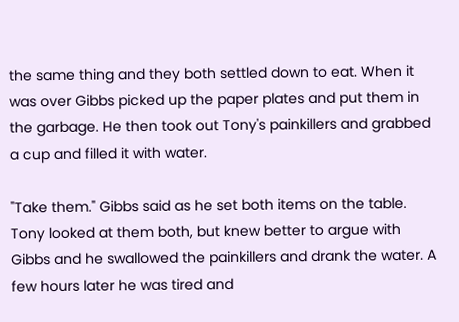the same thing and they both settled down to eat. When it was over Gibbs picked up the paper plates and put them in the garbage. He then took out Tony's painkillers and grabbed a cup and filled it with water.

"Take them." Gibbs said as he set both items on the table. Tony looked at them both, but knew better to argue with Gibbs and he swallowed the painkillers and drank the water. A few hours later he was tired and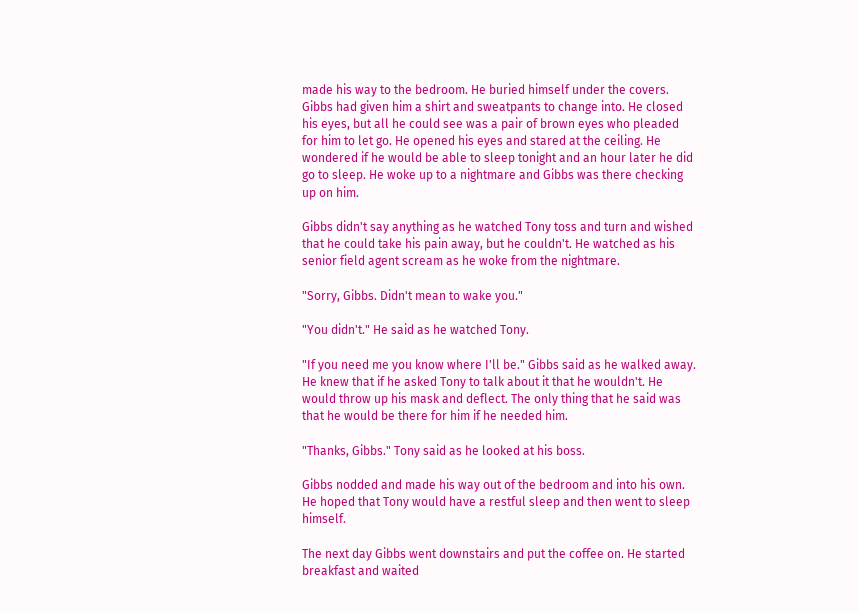made his way to the bedroom. He buried himself under the covers. Gibbs had given him a shirt and sweatpants to change into. He closed his eyes, but all he could see was a pair of brown eyes who pleaded for him to let go. He opened his eyes and stared at the ceiling. He wondered if he would be able to sleep tonight and an hour later he did go to sleep. He woke up to a nightmare and Gibbs was there checking up on him.

Gibbs didn't say anything as he watched Tony toss and turn and wished that he could take his pain away, but he couldn't. He watched as his senior field agent scream as he woke from the nightmare.

"Sorry, Gibbs. Didn't mean to wake you."

"You didn't." He said as he watched Tony.

"If you need me you know where I'll be." Gibbs said as he walked away. He knew that if he asked Tony to talk about it that he wouldn't. He would throw up his mask and deflect. The only thing that he said was that he would be there for him if he needed him.

"Thanks, Gibbs." Tony said as he looked at his boss.

Gibbs nodded and made his way out of the bedroom and into his own. He hoped that Tony would have a restful sleep and then went to sleep himself.

The next day Gibbs went downstairs and put the coffee on. He started breakfast and waited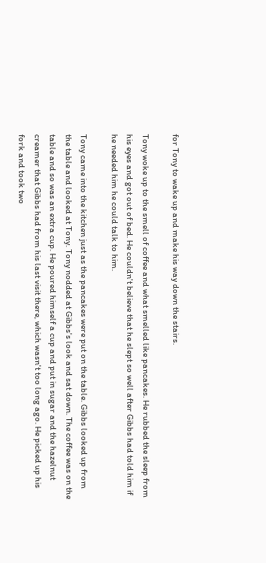for Tony to wake up and make his way down the stairs.

Tony woke up to the smell of coffee and what smelled like pancakes. He rubbed the sleep from his eyes and got out of bed. He couldn't believe that he slept so well after Gibbs had told him if he needed him he could talk to him.

Tony came into the kitchen just as the pancakes were put on the table. Gibbs looked up from the table and looked at Tony. Tony nodded at Gibbs's look and sat down. The coffee was on the table and so was an extra cup. He poured himself a cup and put in sugar and the hazelnut creamer that Gibbs had from his last visit there, which wasn't too long ago. He picked up his fork and took two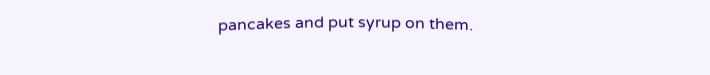pancakes and put syrup on them.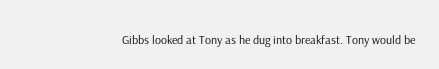Gibbs looked at Tony as he dug into breakfast. Tony would be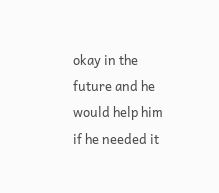okay in the future and he would help him if he needed it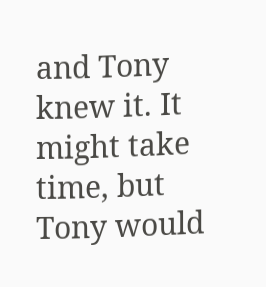and Tony knew it. It might take time, but Tony would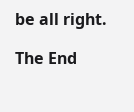be all right.

The End